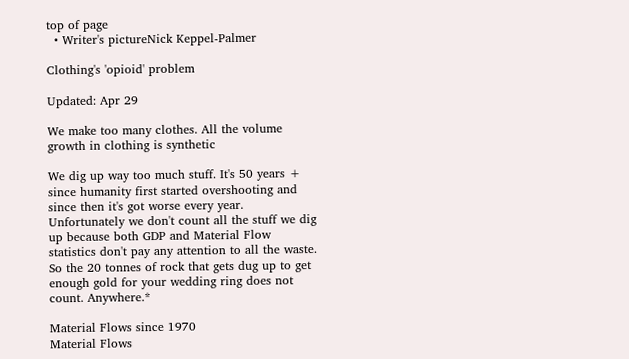top of page
  • Writer's pictureNick Keppel-Palmer

Clothing's 'opioid' problem

Updated: Apr 29

We make too many clothes. All the volume growth in clothing is synthetic

We dig up way too much stuff. It's 50 years + since humanity first started overshooting and since then it's got worse every year. Unfortunately we don't count all the stuff we dig up because both GDP and Material Flow statistics don't pay any attention to all the waste. So the 20 tonnes of rock that gets dug up to get enough gold for your wedding ring does not count. Anywhere.*

Material Flows since 1970
Material Flows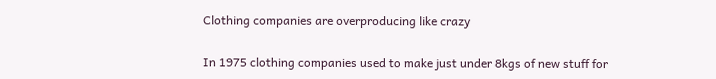Clothing companies are overproducing like crazy

In 1975 clothing companies used to make just under 8kgs of new stuff for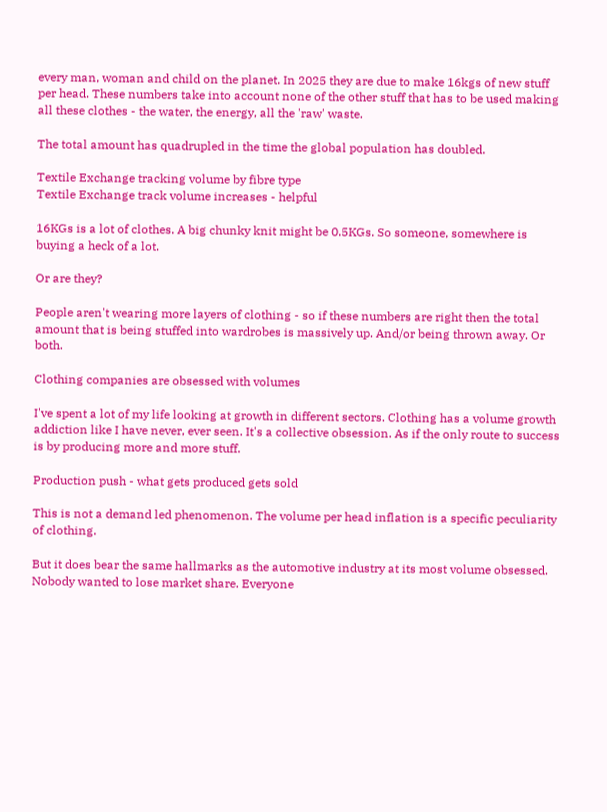every man, woman and child on the planet. In 2025 they are due to make 16kgs of new stuff per head. These numbers take into account none of the other stuff that has to be used making all these clothes - the water, the energy, all the 'raw' waste.

The total amount has quadrupled in the time the global population has doubled.

Textile Exchange tracking volume by fibre type
Textile Exchange track volume increases - helpful

16KGs is a lot of clothes. A big chunky knit might be 0.5KGs. So someone, somewhere is buying a heck of a lot.

Or are they?

People aren't wearing more layers of clothing - so if these numbers are right then the total amount that is being stuffed into wardrobes is massively up. And/or being thrown away. Or both.

Clothing companies are obsessed with volumes

I've spent a lot of my life looking at growth in different sectors. Clothing has a volume growth addiction like I have never, ever seen. It's a collective obsession. As if the only route to success is by producing more and more stuff.

Production push - what gets produced gets sold

This is not a demand led phenomenon. The volume per head inflation is a specific peculiarity of clothing.

But it does bear the same hallmarks as the automotive industry at its most volume obsessed. Nobody wanted to lose market share. Everyone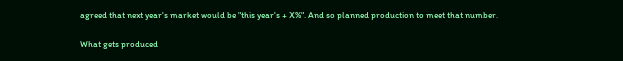agreed that next year's market would be "this year's + X%". And so planned production to meet that number.

What gets produced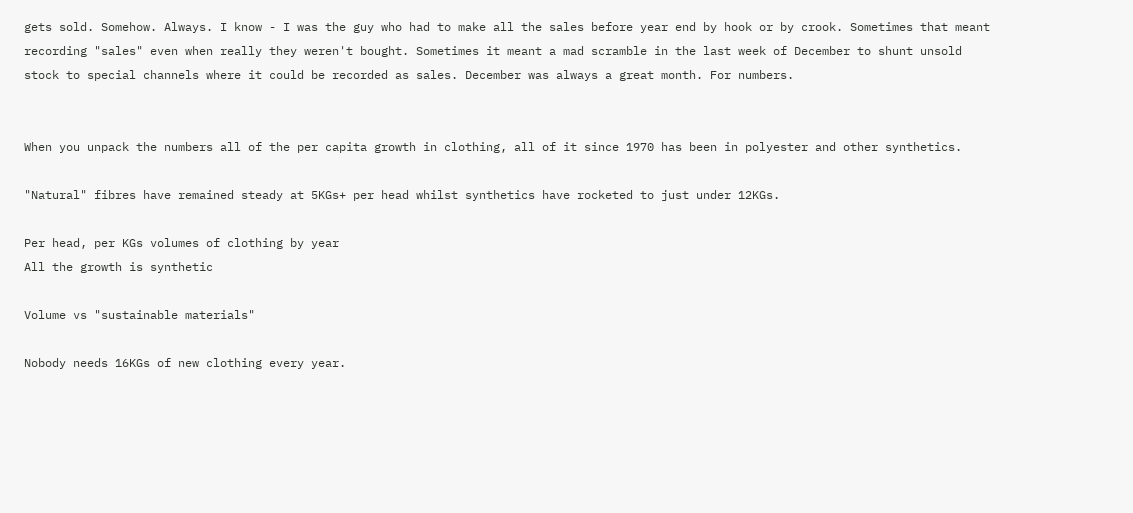gets sold. Somehow. Always. I know - I was the guy who had to make all the sales before year end by hook or by crook. Sometimes that meant recording "sales" even when really they weren't bought. Sometimes it meant a mad scramble in the last week of December to shunt unsold stock to special channels where it could be recorded as sales. December was always a great month. For numbers.


When you unpack the numbers all of the per capita growth in clothing, all of it since 1970 has been in polyester and other synthetics.

"Natural" fibres have remained steady at 5KGs+ per head whilst synthetics have rocketed to just under 12KGs.

Per head, per KGs volumes of clothing by year
All the growth is synthetic

Volume vs "sustainable materials"

Nobody needs 16KGs of new clothing every year.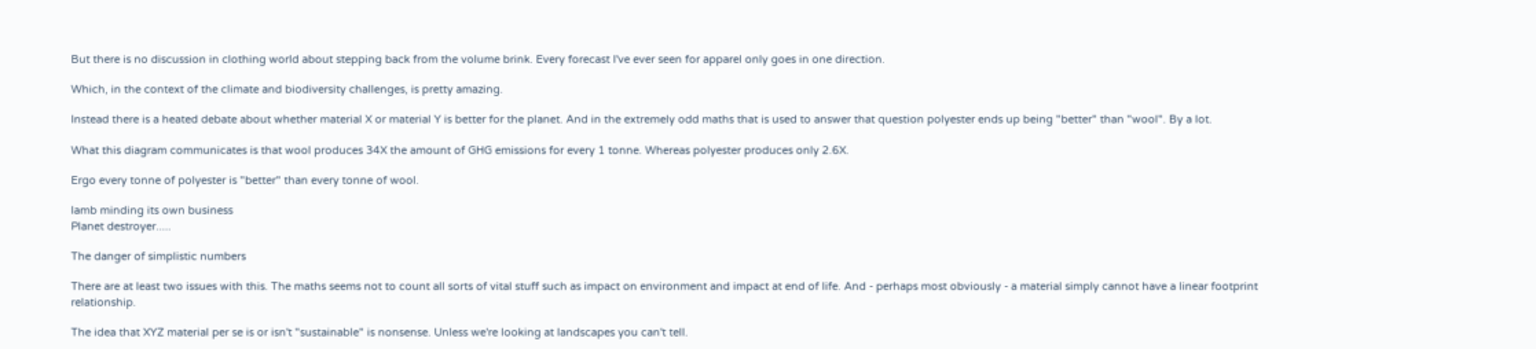But there is no discussion in clothing world about stepping back from the volume brink. Every forecast I've ever seen for apparel only goes in one direction.

Which, in the context of the climate and biodiversity challenges, is pretty amazing.

Instead there is a heated debate about whether material X or material Y is better for the planet. And in the extremely odd maths that is used to answer that question polyester ends up being "better" than "wool". By a lot.

What this diagram communicates is that wool produces 34X the amount of GHG emissions for every 1 tonne. Whereas polyester produces only 2.6X.

Ergo every tonne of polyester is "better" than every tonne of wool.

lamb minding its own business
Planet destroyer.....

The danger of simplistic numbers

There are at least two issues with this. The maths seems not to count all sorts of vital stuff such as impact on environment and impact at end of life. And - perhaps most obviously - a material simply cannot have a linear footprint relationship.

The idea that XYZ material per se is or isn't "sustainable" is nonsense. Unless we're looking at landscapes you can't tell.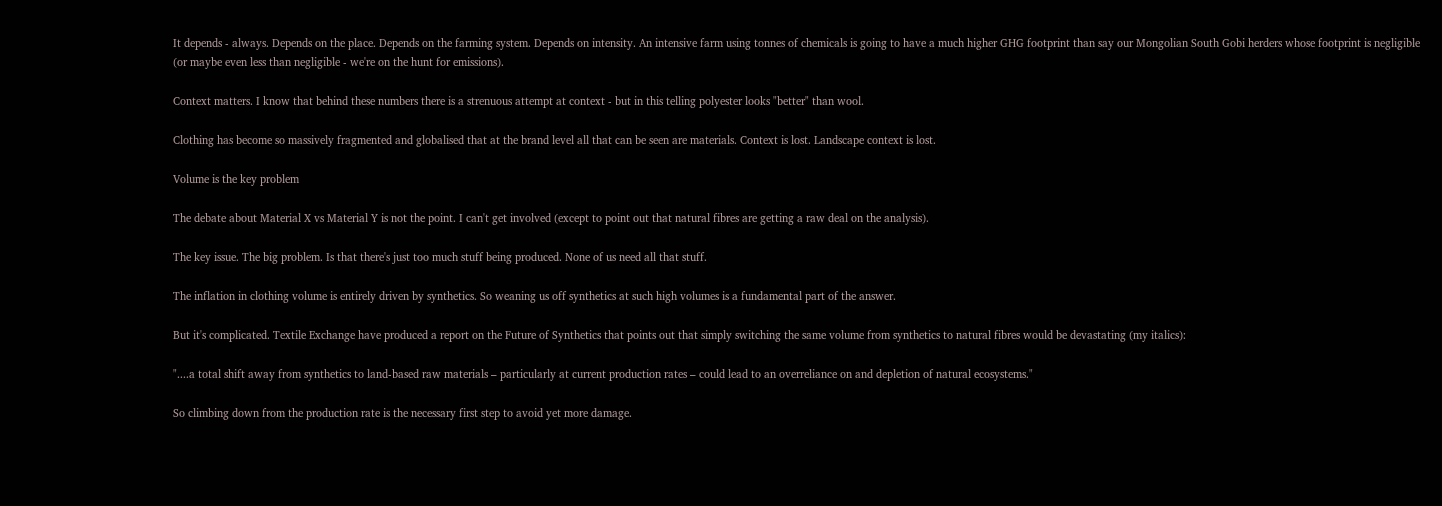It depends - always. Depends on the place. Depends on the farming system. Depends on intensity. An intensive farm using tonnes of chemicals is going to have a much higher GHG footprint than say our Mongolian South Gobi herders whose footprint is negligible (or maybe even less than negligible - we're on the hunt for emissions).

Context matters. I know that behind these numbers there is a strenuous attempt at context - but in this telling polyester looks "better" than wool.

Clothing has become so massively fragmented and globalised that at the brand level all that can be seen are materials. Context is lost. Landscape context is lost.

Volume is the key problem

The debate about Material X vs Material Y is not the point. I can't get involved (except to point out that natural fibres are getting a raw deal on the analysis).

The key issue. The big problem. Is that there's just too much stuff being produced. None of us need all that stuff.

The inflation in clothing volume is entirely driven by synthetics. So weaning us off synthetics at such high volumes is a fundamental part of the answer.

But it's complicated. Textile Exchange have produced a report on the Future of Synthetics that points out that simply switching the same volume from synthetics to natural fibres would be devastating (my italics):

"....a total shift away from synthetics to land-based raw materials – particularly at current production rates – could lead to an overreliance on and depletion of natural ecosystems."

So climbing down from the production rate is the necessary first step to avoid yet more damage.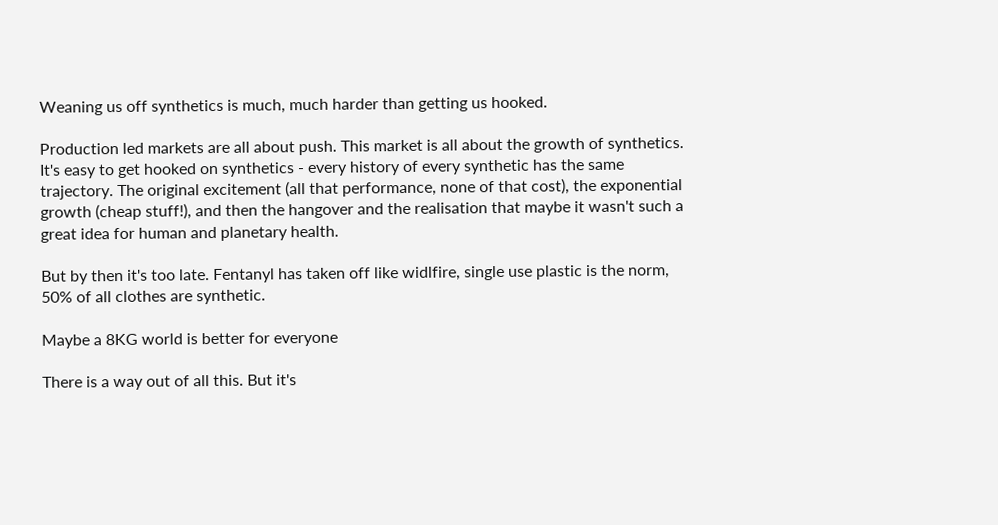Weaning us off synthetics is much, much harder than getting us hooked.

Production led markets are all about push. This market is all about the growth of synthetics. It's easy to get hooked on synthetics - every history of every synthetic has the same trajectory. The original excitement (all that performance, none of that cost), the exponential growth (cheap stuff!), and then the hangover and the realisation that maybe it wasn't such a great idea for human and planetary health.

But by then it's too late. Fentanyl has taken off like widlfire, single use plastic is the norm, 50% of all clothes are synthetic.

Maybe a 8KG world is better for everyone

There is a way out of all this. But it's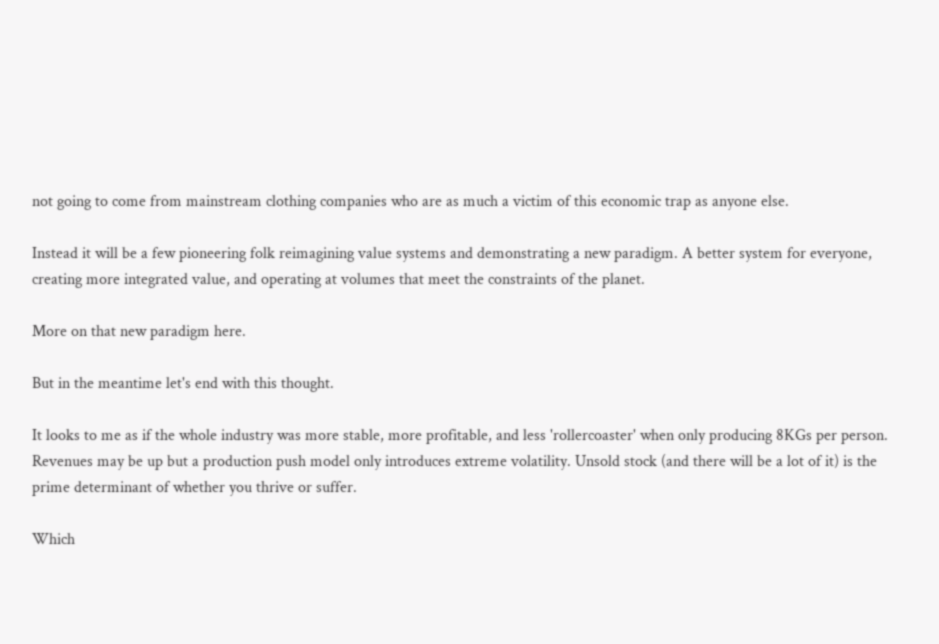not going to come from mainstream clothing companies who are as much a victim of this economic trap as anyone else.

Instead it will be a few pioneering folk reimagining value systems and demonstrating a new paradigm. A better system for everyone, creating more integrated value, and operating at volumes that meet the constraints of the planet.

More on that new paradigm here.

But in the meantime let's end with this thought.

It looks to me as if the whole industry was more stable, more profitable, and less 'rollercoaster' when only producing 8KGs per person. Revenues may be up but a production push model only introduces extreme volatility. Unsold stock (and there will be a lot of it) is the prime determinant of whether you thrive or suffer.

Which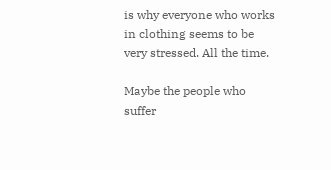is why everyone who works in clothing seems to be very stressed. All the time.

Maybe the people who suffer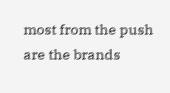most from the push are the brands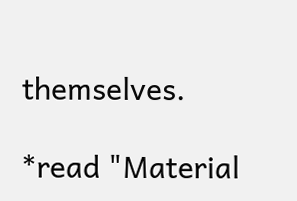themselves.

*read "Material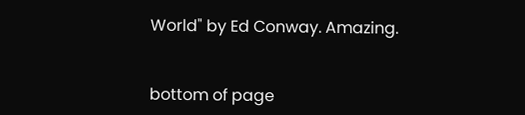World" by Ed Conway. Amazing.


bottom of page